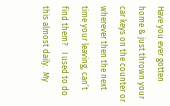Have you ever gotten home & just thrown your car keys on the counter or wherever then the next time your leaving, can’t find them?   I used to do this almost daily.  My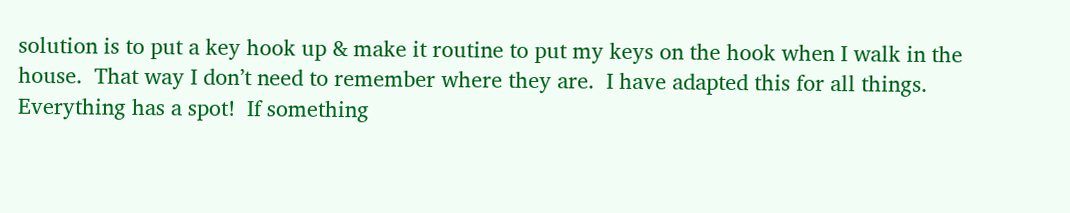solution is to put a key hook up & make it routine to put my keys on the hook when I walk in the house.  That way I don’t need to remember where they are.  I have adapted this for all things.  Everything has a spot!  If something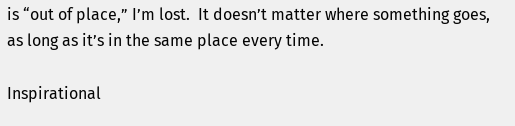is “out of place,” I’m lost.  It doesn’t matter where something goes, as long as it’s in the same place every time.

Inspirational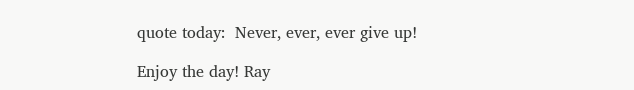quote today:  Never, ever, ever give up!

Enjoy the day! Ray